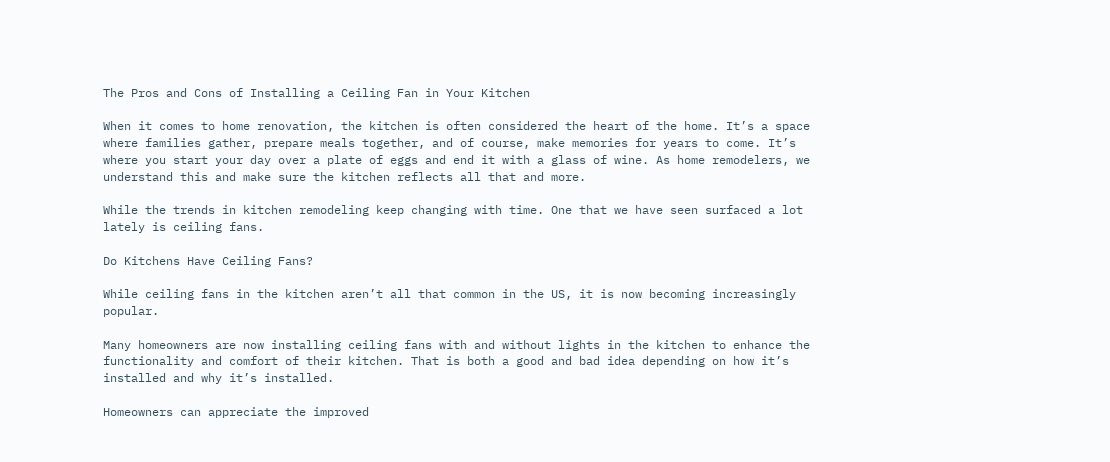The Pros and Cons of Installing a Ceiling Fan in Your Kitchen

When it comes to home renovation, the kitchen is often considered the heart of the home. It’s a space where families gather, prepare meals together, and of course, make memories for years to come. It’s where you start your day over a plate of eggs and end it with a glass of wine. As home remodelers, we understand this and make sure the kitchen reflects all that and more.

While the trends in kitchen remodeling keep changing with time. One that we have seen surfaced a lot lately is ceiling fans.

Do Kitchens Have Ceiling Fans?

While ceiling fans in the kitchen aren’t all that common in the US, it is now becoming increasingly popular.

Many homeowners are now installing ceiling fans with and without lights in the kitchen to enhance the functionality and comfort of their kitchen. That is both a good and bad idea depending on how it’s installed and why it’s installed.

Homeowners can appreciate the improved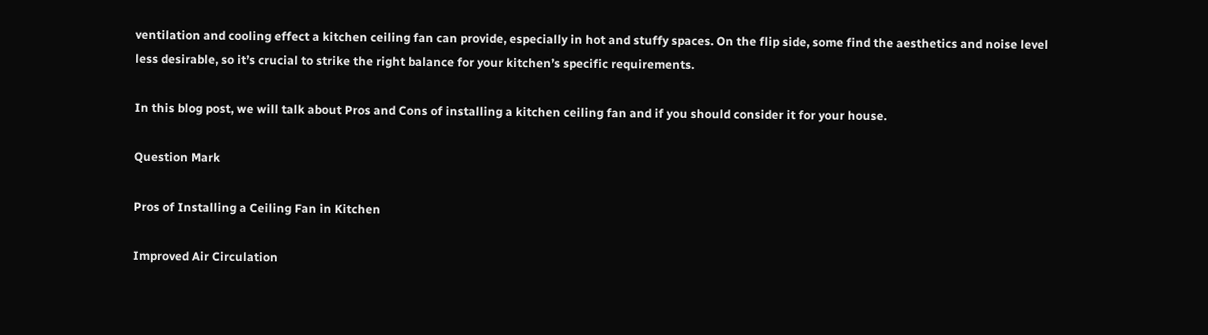ventilation and cooling effect a kitchen ceiling fan can provide, especially in hot and stuffy spaces. On the flip side, some find the aesthetics and noise level less desirable, so it’s crucial to strike the right balance for your kitchen’s specific requirements.

In this blog post, we will talk about Pros and Cons of installing a kitchen ceiling fan and if you should consider it for your house.

Question Mark

Pros of Installing a Ceiling Fan in Kitchen

Improved Air Circulation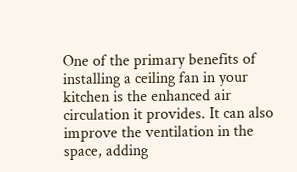One of the primary benefits of installing a ceiling fan in your kitchen is the enhanced air circulation it provides. It can also improve the ventilation in the space, adding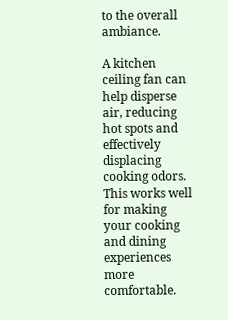to the overall ambiance.

A kitchen ceiling fan can help disperse air, reducing hot spots and effectively displacing cooking odors. This works well for making your cooking and dining experiences more comfortable.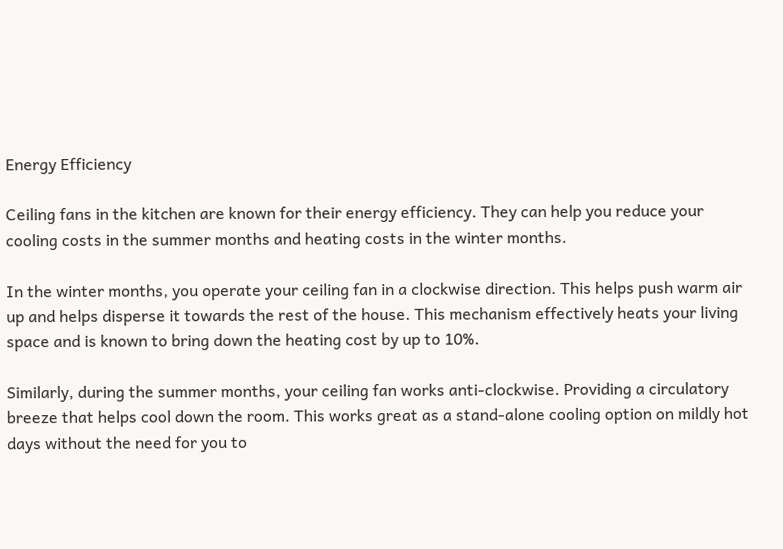Energy Efficiency

Ceiling fans in the kitchen are known for their energy efficiency. They can help you reduce your cooling costs in the summer months and heating costs in the winter months.

In the winter months, you operate your ceiling fan in a clockwise direction. This helps push warm air up and helps disperse it towards the rest of the house. This mechanism effectively heats your living space and is known to bring down the heating cost by up to 10%.

Similarly, during the summer months, your ceiling fan works anti-clockwise. Providing a circulatory breeze that helps cool down the room. This works great as a stand-alone cooling option on mildly hot days without the need for you to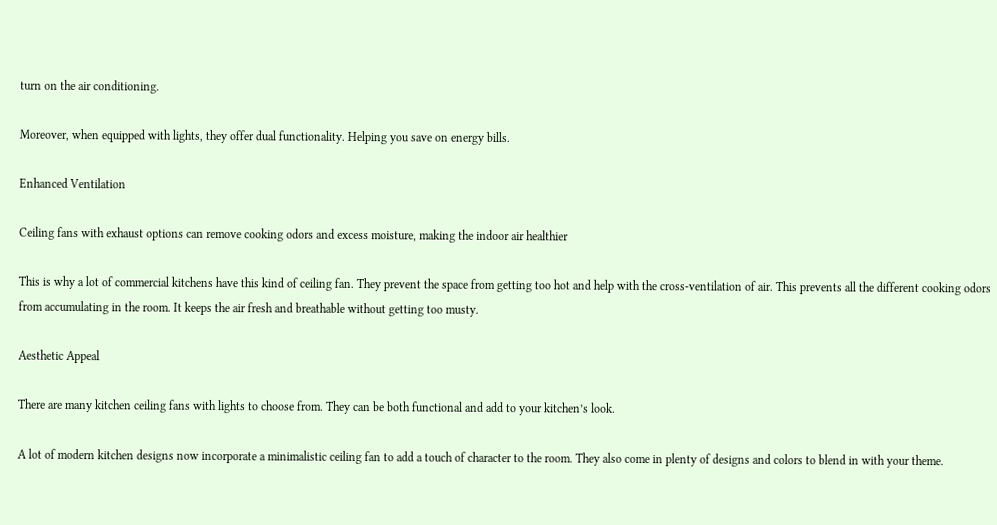turn on the air conditioning.

Moreover, when equipped with lights, they offer dual functionality. Helping you save on energy bills.

Enhanced Ventilation

Ceiling fans with exhaust options can remove cooking odors and excess moisture, making the indoor air healthier

This is why a lot of commercial kitchens have this kind of ceiling fan. They prevent the space from getting too hot and help with the cross-ventilation of air. This prevents all the different cooking odors from accumulating in the room. It keeps the air fresh and breathable without getting too musty.

Aesthetic Appeal

There are many kitchen ceiling fans with lights to choose from. They can be both functional and add to your kitchen’s look.

A lot of modern kitchen designs now incorporate a minimalistic ceiling fan to add a touch of character to the room. They also come in plenty of designs and colors to blend in with your theme.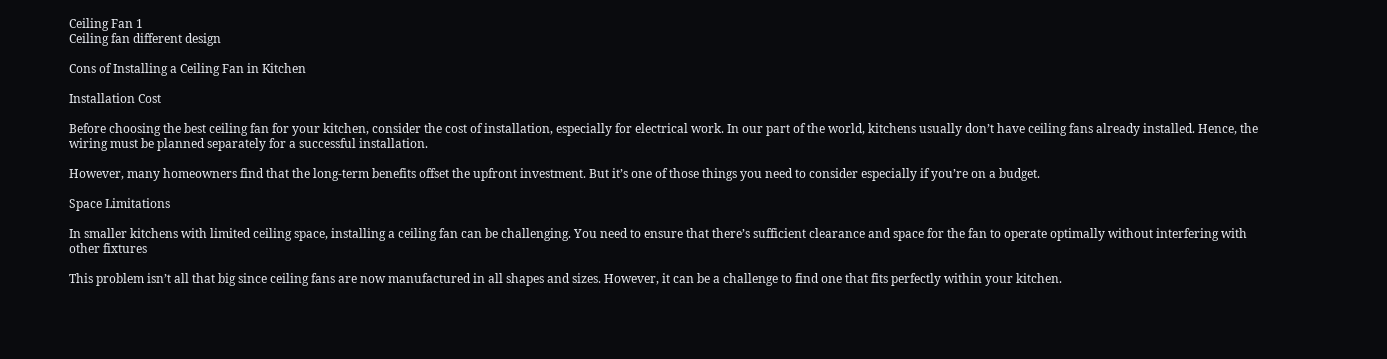Ceiling Fan 1
Ceiling fan different design

Cons of Installing a Ceiling Fan in Kitchen

Installation Cost

Before choosing the best ceiling fan for your kitchen, consider the cost of installation, especially for electrical work. In our part of the world, kitchens usually don’t have ceiling fans already installed. Hence, the wiring must be planned separately for a successful installation.

However, many homeowners find that the long-term benefits offset the upfront investment. But it’s one of those things you need to consider especially if you’re on a budget.

Space Limitations

In smaller kitchens with limited ceiling space, installing a ceiling fan can be challenging. You need to ensure that there’s sufficient clearance and space for the fan to operate optimally without interfering with other fixtures

This problem isn’t all that big since ceiling fans are now manufactured in all shapes and sizes. However, it can be a challenge to find one that fits perfectly within your kitchen.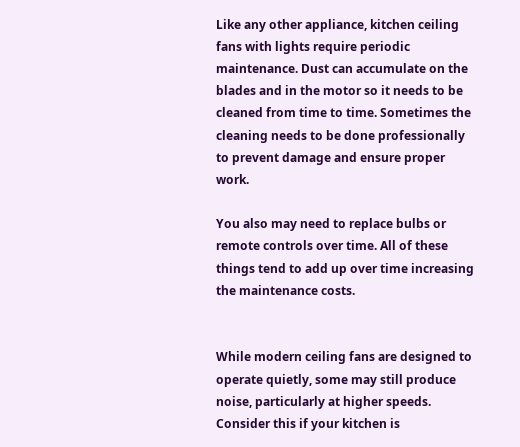Like any other appliance, kitchen ceiling fans with lights require periodic maintenance. Dust can accumulate on the blades and in the motor so it needs to be cleaned from time to time. Sometimes the cleaning needs to be done professionally to prevent damage and ensure proper work.

You also may need to replace bulbs or remote controls over time. All of these things tend to add up over time increasing the maintenance costs.


While modern ceiling fans are designed to operate quietly, some may still produce noise, particularly at higher speeds. Consider this if your kitchen is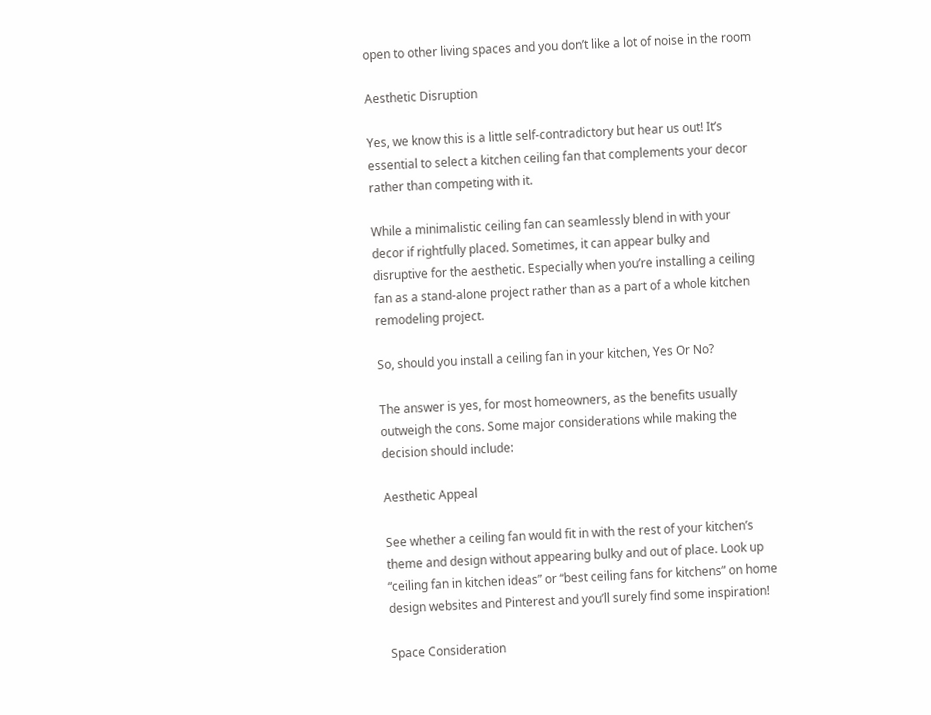open to other living spaces and you don’t like a lot of noise in the room

Aesthetic Disruption

Yes, we know this is a little self-contradictory but hear us out! It’s essential to select a kitchen ceiling fan that complements your decor rather than competing with it.

While a minimalistic ceiling fan can seamlessly blend in with your decor if rightfully placed. Sometimes, it can appear bulky and disruptive for the aesthetic. Especially when you’re installing a ceiling fan as a stand-alone project rather than as a part of a whole kitchen remodeling project.

So, should you install a ceiling fan in your kitchen, Yes Or No?

The answer is yes, for most homeowners, as the benefits usually outweigh the cons. Some major considerations while making the decision should include:

Aesthetic Appeal

See whether a ceiling fan would fit in with the rest of your kitchen’s theme and design without appearing bulky and out of place. Look up “ceiling fan in kitchen ideas” or “best ceiling fans for kitchens” on home design websites and Pinterest and you’ll surely find some inspiration!

Space Consideration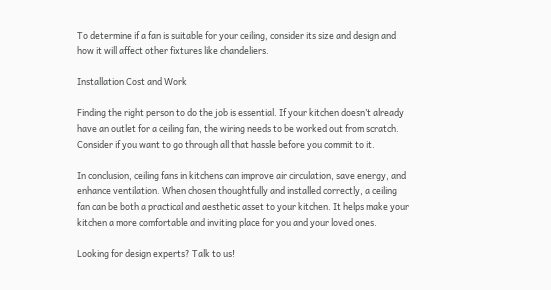To determine if a fan is suitable for your ceiling, consider its size and design and how it will affect other fixtures like chandeliers.

Installation Cost and Work

Finding the right person to do the job is essential. If your kitchen doesn’t already have an outlet for a ceiling fan, the wiring needs to be worked out from scratch. Consider if you want to go through all that hassle before you commit to it.

In conclusion, ceiling fans in kitchens can improve air circulation, save energy, and enhance ventilation. When chosen thoughtfully and installed correctly, a ceiling fan can be both a practical and aesthetic asset to your kitchen. It helps make your kitchen a more comfortable and inviting place for you and your loved ones.

Looking for design experts? Talk to us!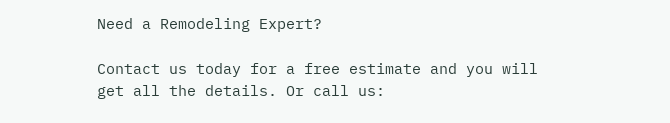Need a Remodeling Expert?

Contact us today for a free estimate and you will get all the details. Or call us: